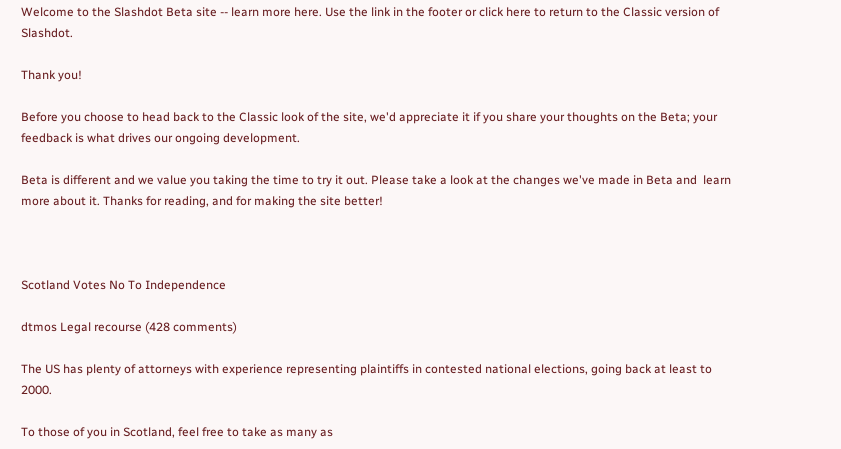Welcome to the Slashdot Beta site -- learn more here. Use the link in the footer or click here to return to the Classic version of Slashdot.

Thank you!

Before you choose to head back to the Classic look of the site, we'd appreciate it if you share your thoughts on the Beta; your feedback is what drives our ongoing development.

Beta is different and we value you taking the time to try it out. Please take a look at the changes we've made in Beta and  learn more about it. Thanks for reading, and for making the site better!



Scotland Votes No To Independence

dtmos Legal recourse (428 comments)

The US has plenty of attorneys with experience representing plaintiffs in contested national elections, going back at least to 2000.

To those of you in Scotland, feel free to take as many as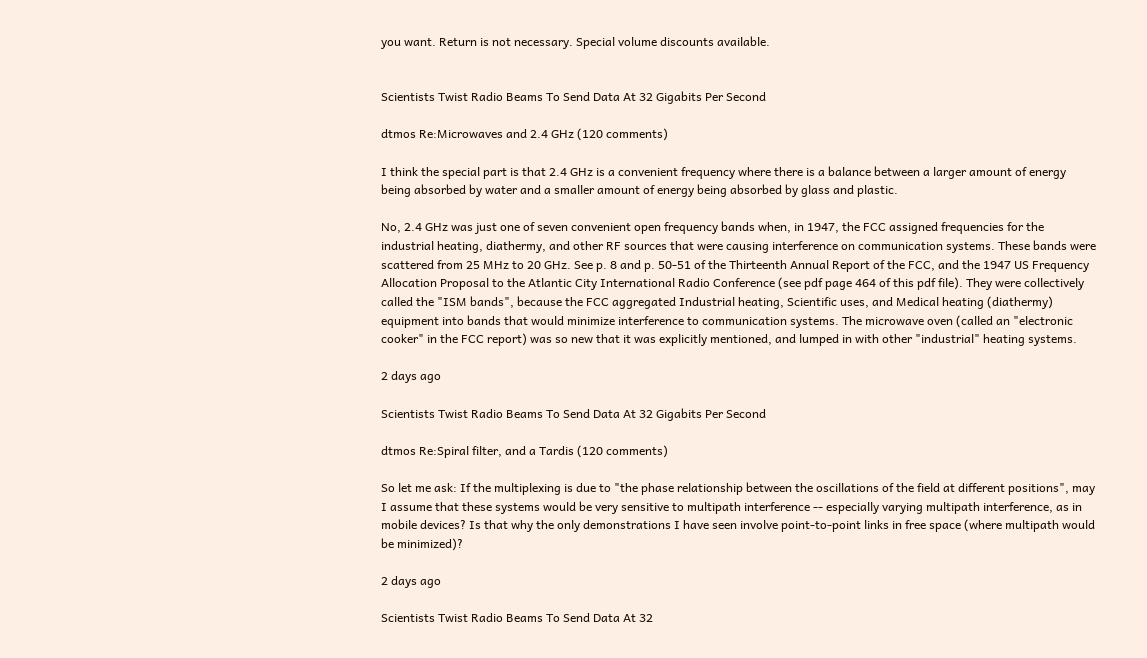you want. Return is not necessary. Special volume discounts available.


Scientists Twist Radio Beams To Send Data At 32 Gigabits Per Second

dtmos Re:Microwaves and 2.4 GHz (120 comments)

I think the special part is that 2.4 GHz is a convenient frequency where there is a balance between a larger amount of energy being absorbed by water and a smaller amount of energy being absorbed by glass and plastic.

No, 2.4 GHz was just one of seven convenient open frequency bands when, in 1947, the FCC assigned frequencies for the industrial heating, diathermy, and other RF sources that were causing interference on communication systems. These bands were scattered from 25 MHz to 20 GHz. See p. 8 and p. 50-51 of the Thirteenth Annual Report of the FCC, and the 1947 US Frequency Allocation Proposal to the Atlantic City International Radio Conference (see pdf page 464 of this pdf file). They were collectively called the "ISM bands", because the FCC aggregated Industrial heating, Scientific uses, and Medical heating (diathermy) equipment into bands that would minimize interference to communication systems. The microwave oven (called an "electronic cooker" in the FCC report) was so new that it was explicitly mentioned, and lumped in with other "industrial" heating systems.

2 days ago

Scientists Twist Radio Beams To Send Data At 32 Gigabits Per Second

dtmos Re:Spiral filter, and a Tardis (120 comments)

So let me ask: If the multiplexing is due to "the phase relationship between the oscillations of the field at different positions", may I assume that these systems would be very sensitive to multipath interference -- especially varying multipath interference, as in mobile devices? Is that why the only demonstrations I have seen involve point-to-point links in free space (where multipath would be minimized)?

2 days ago

Scientists Twist Radio Beams To Send Data At 32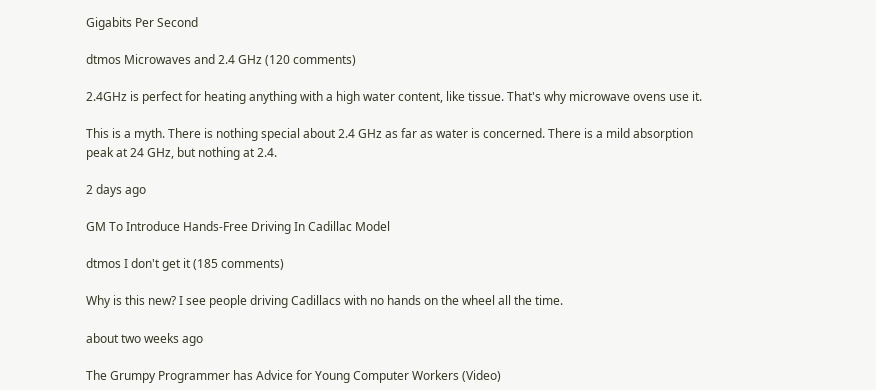Gigabits Per Second

dtmos Microwaves and 2.4 GHz (120 comments)

2.4GHz is perfect for heating anything with a high water content, like tissue. That's why microwave ovens use it.

This is a myth. There is nothing special about 2.4 GHz as far as water is concerned. There is a mild absorption peak at 24 GHz, but nothing at 2.4.

2 days ago

GM To Introduce Hands-Free Driving In Cadillac Model

dtmos I don't get it (185 comments)

Why is this new? I see people driving Cadillacs with no hands on the wheel all the time.

about two weeks ago

The Grumpy Programmer has Advice for Young Computer Workers (Video)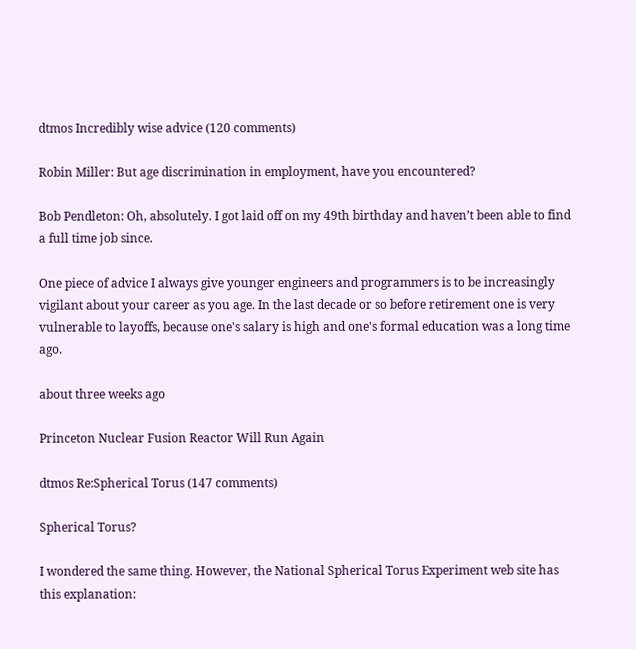dtmos Incredibly wise advice (120 comments)

Robin Miller: But age discrimination in employment, have you encountered?

Bob Pendleton: Oh, absolutely. I got laid off on my 49th birthday and haven’t been able to find a full time job since.

One piece of advice I always give younger engineers and programmers is to be increasingly vigilant about your career as you age. In the last decade or so before retirement one is very vulnerable to layoffs, because one's salary is high and one's formal education was a long time ago.

about three weeks ago

Princeton Nuclear Fusion Reactor Will Run Again

dtmos Re:Spherical Torus (147 comments)

Spherical Torus?

I wondered the same thing. However, the National Spherical Torus Experiment web site has this explanation: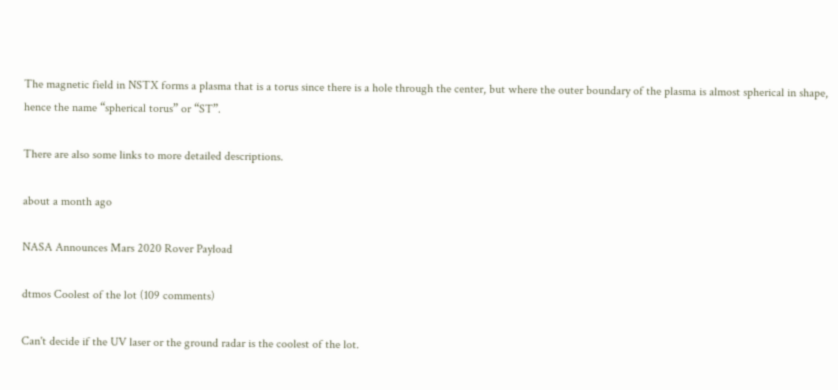The magnetic field in NSTX forms a plasma that is a torus since there is a hole through the center, but where the outer boundary of the plasma is almost spherical in shape, hence the name “spherical torus” or “ST”.

There are also some links to more detailed descriptions.

about a month ago

NASA Announces Mars 2020 Rover Payload

dtmos Coolest of the lot (109 comments)

Can't decide if the UV laser or the ground radar is the coolest of the lot.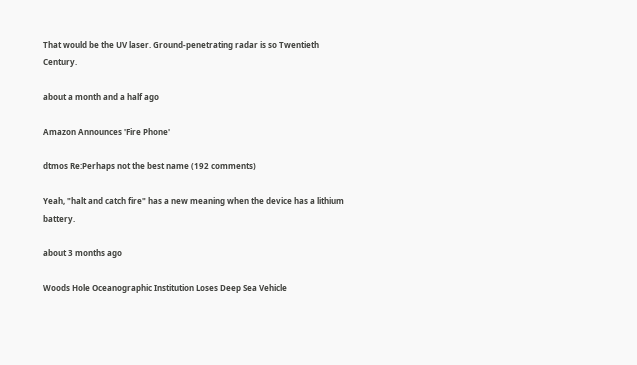That would be the UV laser. Ground-penetrating radar is so Twentieth Century.

about a month and a half ago

Amazon Announces 'Fire Phone'

dtmos Re:Perhaps not the best name (192 comments)

Yeah, "halt and catch fire" has a new meaning when the device has a lithium battery.

about 3 months ago

Woods Hole Oceanographic Institution Loses Deep Sea Vehicle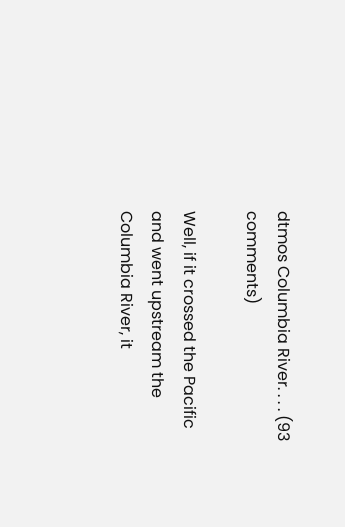dtmos Columbia River. . . . (93 comments)

Well, if it crossed the Pacific and went upstream the Columbia River, it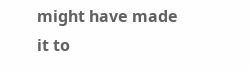might have made it to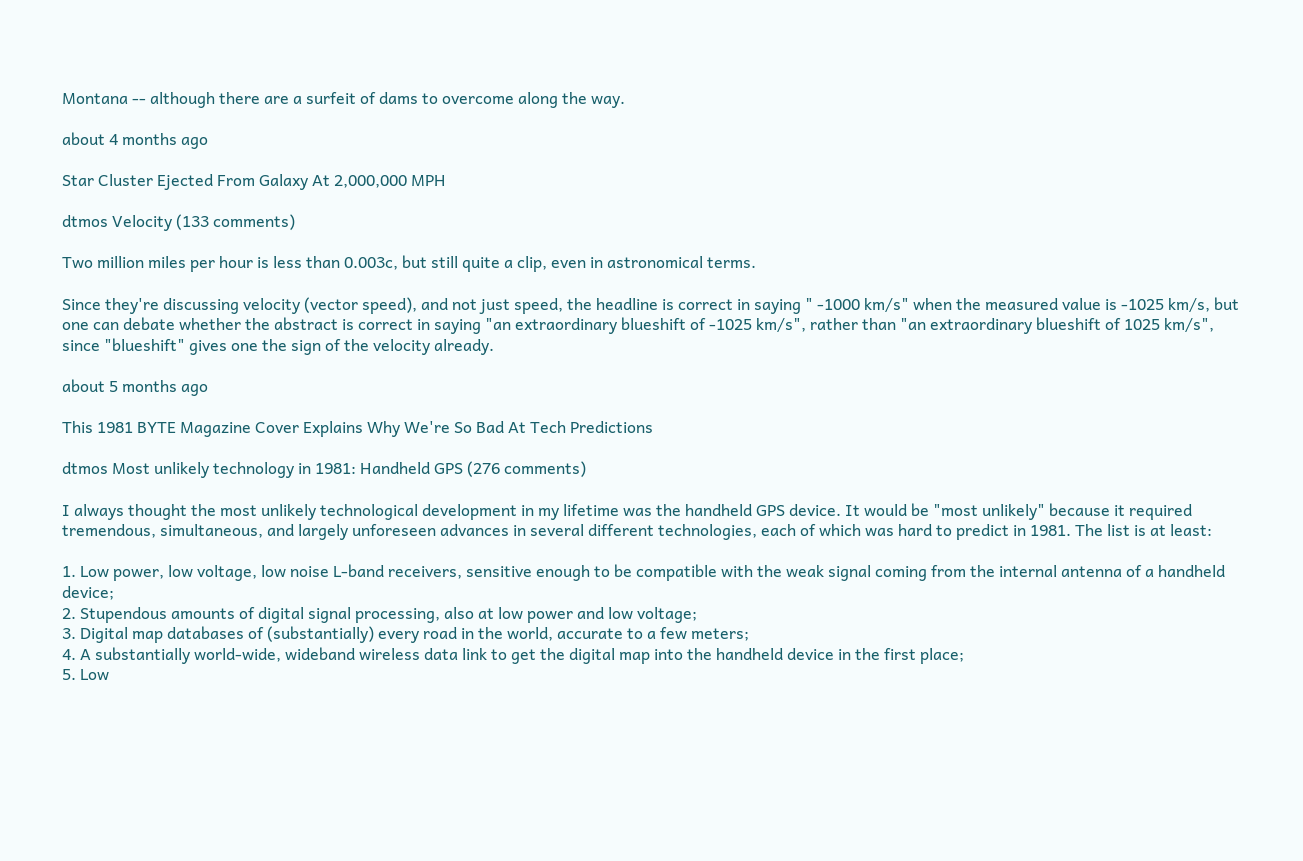Montana -- although there are a surfeit of dams to overcome along the way.

about 4 months ago

Star Cluster Ejected From Galaxy At 2,000,000 MPH

dtmos Velocity (133 comments)

Two million miles per hour is less than 0.003c, but still quite a clip, even in astronomical terms.

Since they're discussing velocity (vector speed), and not just speed, the headline is correct in saying " -1000 km/s" when the measured value is -1025 km/s, but one can debate whether the abstract is correct in saying "an extraordinary blueshift of -1025 km/s", rather than "an extraordinary blueshift of 1025 km/s", since "blueshift" gives one the sign of the velocity already.

about 5 months ago

This 1981 BYTE Magazine Cover Explains Why We're So Bad At Tech Predictions

dtmos Most unlikely technology in 1981: Handheld GPS (276 comments)

I always thought the most unlikely technological development in my lifetime was the handheld GPS device. It would be "most unlikely" because it required tremendous, simultaneous, and largely unforeseen advances in several different technologies, each of which was hard to predict in 1981. The list is at least:

1. Low power, low voltage, low noise L-band receivers, sensitive enough to be compatible with the weak signal coming from the internal antenna of a handheld device;
2. Stupendous amounts of digital signal processing, also at low power and low voltage;
3. Digital map databases of (substantially) every road in the world, accurate to a few meters;
4. A substantially world-wide, wideband wireless data link to get the digital map into the handheld device in the first place;
5. Low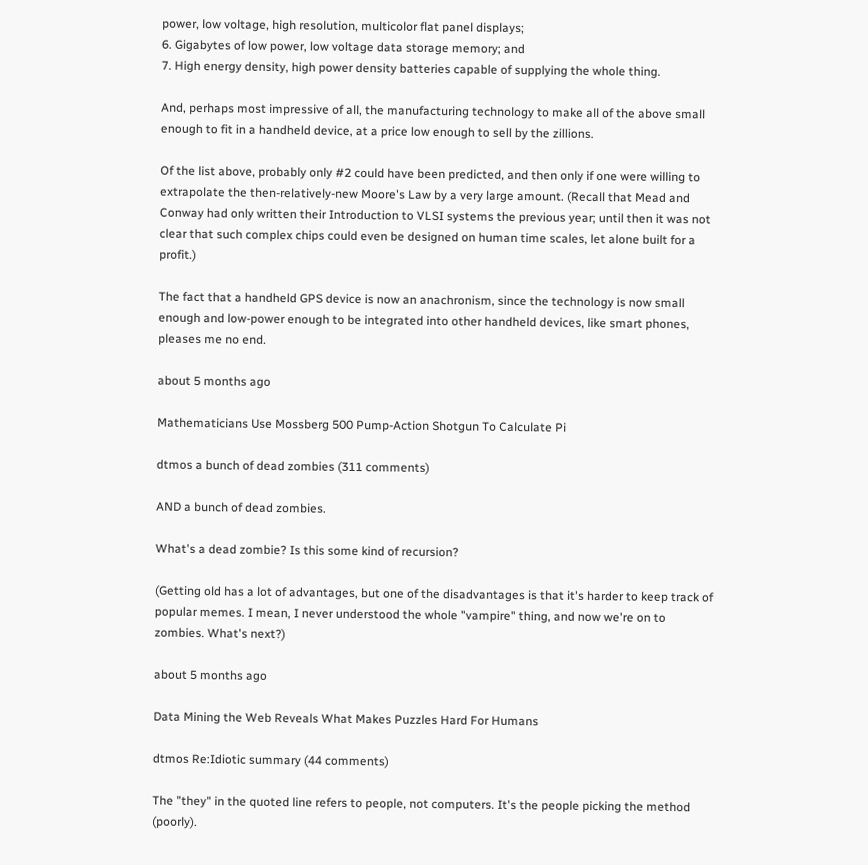power, low voltage, high resolution, multicolor flat panel displays;
6. Gigabytes of low power, low voltage data storage memory; and
7. High energy density, high power density batteries capable of supplying the whole thing.

And, perhaps most impressive of all, the manufacturing technology to make all of the above small enough to fit in a handheld device, at a price low enough to sell by the zillions.

Of the list above, probably only #2 could have been predicted, and then only if one were willing to extrapolate the then-relatively-new Moore's Law by a very large amount. (Recall that Mead and Conway had only written their Introduction to VLSI systems the previous year; until then it was not clear that such complex chips could even be designed on human time scales, let alone built for a profit.)

The fact that a handheld GPS device is now an anachronism, since the technology is now small enough and low-power enough to be integrated into other handheld devices, like smart phones, pleases me no end.

about 5 months ago

Mathematicians Use Mossberg 500 Pump-Action Shotgun To Calculate Pi

dtmos a bunch of dead zombies (311 comments)

AND a bunch of dead zombies.

What's a dead zombie? Is this some kind of recursion?

(Getting old has a lot of advantages, but one of the disadvantages is that it's harder to keep track of popular memes. I mean, I never understood the whole "vampire" thing, and now we're on to zombies. What's next?)

about 5 months ago

Data Mining the Web Reveals What Makes Puzzles Hard For Humans

dtmos Re:Idiotic summary (44 comments)

The "they" in the quoted line refers to people, not computers. It's the people picking the method (poorly).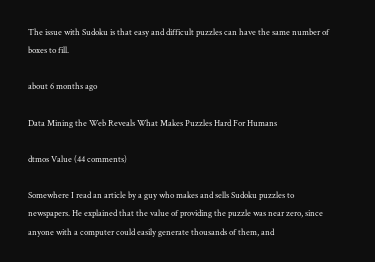The issue with Sudoku is that easy and difficult puzzles can have the same number of boxes to fill.

about 6 months ago

Data Mining the Web Reveals What Makes Puzzles Hard For Humans

dtmos Value (44 comments)

Somewhere I read an article by a guy who makes and sells Sudoku puzzles to newspapers. He explained that the value of providing the puzzle was near zero, since anyone with a computer could easily generate thousands of them, and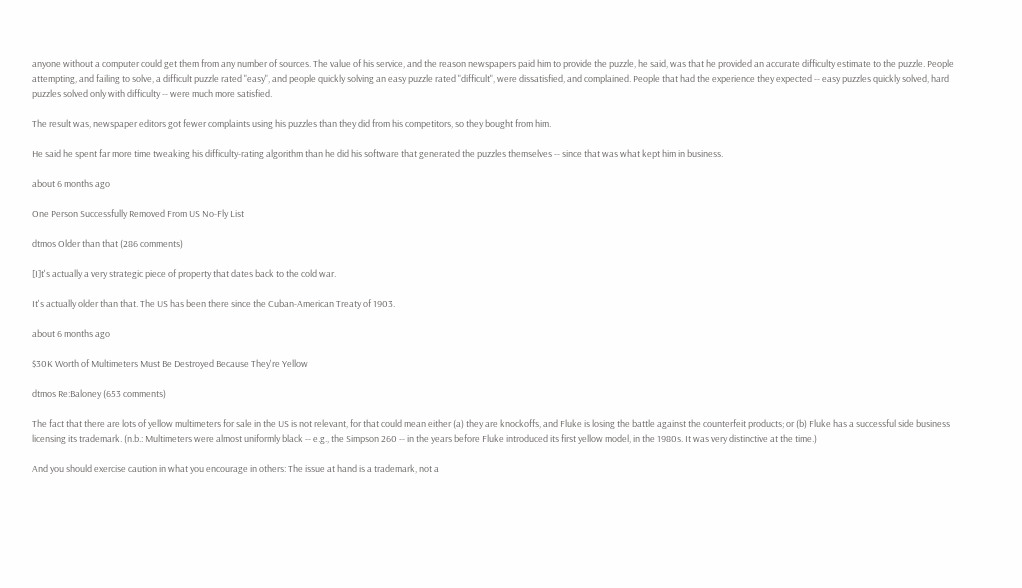anyone without a computer could get them from any number of sources. The value of his service, and the reason newspapers paid him to provide the puzzle, he said, was that he provided an accurate difficulty estimate to the puzzle. People attempting, and failing to solve, a difficult puzzle rated "easy", and people quickly solving an easy puzzle rated "difficult", were dissatisfied, and complained. People that had the experience they expected -- easy puzzles quickly solved, hard puzzles solved only with difficulty -- were much more satisfied.

The result was, newspaper editors got fewer complaints using his puzzles than they did from his competitors, so they bought from him.

He said he spent far more time tweaking his difficulty-rating algorithm than he did his software that generated the puzzles themselves -- since that was what kept him in business.

about 6 months ago

One Person Successfully Removed From US No-Fly List

dtmos Older than that (286 comments)

[I]t's actually a very strategic piece of property that dates back to the cold war.

It's actually older than that. The US has been there since the Cuban-American Treaty of 1903.

about 6 months ago

$30K Worth of Multimeters Must Be Destroyed Because They're Yellow

dtmos Re:Baloney (653 comments)

The fact that there are lots of yellow multimeters for sale in the US is not relevant, for that could mean either (a) they are knockoffs, and Fluke is losing the battle against the counterfeit products; or (b) Fluke has a successful side business licensing its trademark. (n.b.: Multimeters were almost uniformly black -- e.g., the Simpson 260 -- in the years before Fluke introduced its first yellow model, in the 1980s. It was very distinctive at the time.)

And you should exercise caution in what you encourage in others: The issue at hand is a trademark, not a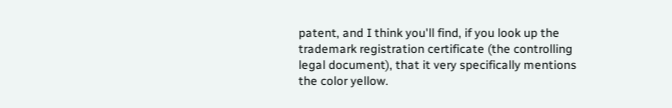patent, and I think you'll find, if you look up the trademark registration certificate (the controlling legal document), that it very specifically mentions the color yellow.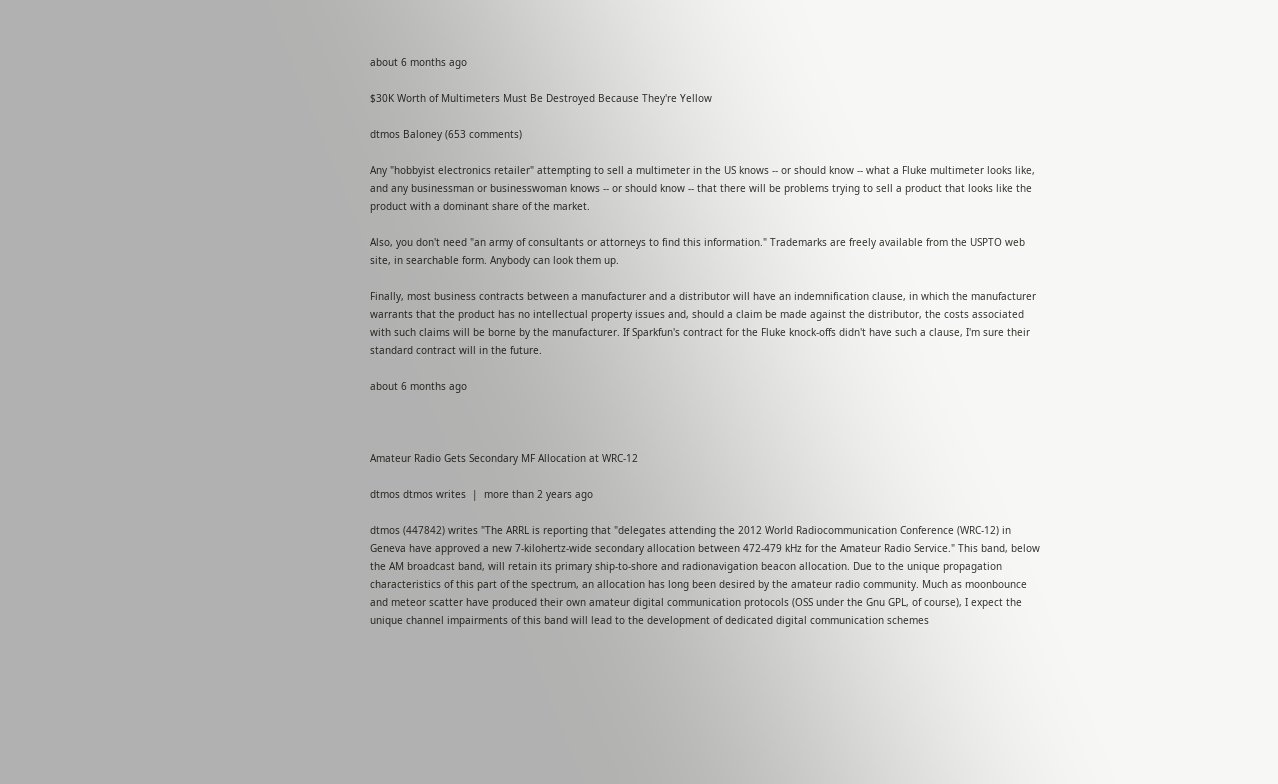about 6 months ago

$30K Worth of Multimeters Must Be Destroyed Because They're Yellow

dtmos Baloney (653 comments)

Any "hobbyist electronics retailer" attempting to sell a multimeter in the US knows -- or should know -- what a Fluke multimeter looks like, and any businessman or businesswoman knows -- or should know -- that there will be problems trying to sell a product that looks like the product with a dominant share of the market.

Also, you don't need "an army of consultants or attorneys to find this information." Trademarks are freely available from the USPTO web site, in searchable form. Anybody can look them up.

Finally, most business contracts between a manufacturer and a distributor will have an indemnification clause, in which the manufacturer warrants that the product has no intellectual property issues and, should a claim be made against the distributor, the costs associated with such claims will be borne by the manufacturer. If Sparkfun's contract for the Fluke knock-offs didn't have such a clause, I'm sure their standard contract will in the future.

about 6 months ago



Amateur Radio Gets Secondary MF Allocation at WRC-12

dtmos dtmos writes  |  more than 2 years ago

dtmos (447842) writes "The ARRL is reporting that "delegates attending the 2012 World Radiocommunication Conference (WRC-12) in Geneva have approved a new 7-kilohertz-wide secondary allocation between 472-479 kHz for the Amateur Radio Service." This band, below the AM broadcast band, will retain its primary ship-to-shore and radionavigation beacon allocation. Due to the unique propagation characteristics of this part of the spectrum, an allocation has long been desired by the amateur radio community. Much as moonbounce and meteor scatter have produced their own amateur digital communication protocols (OSS under the Gnu GPL, of course), I expect the unique channel impairments of this band will lead to the development of dedicated digital communication schemes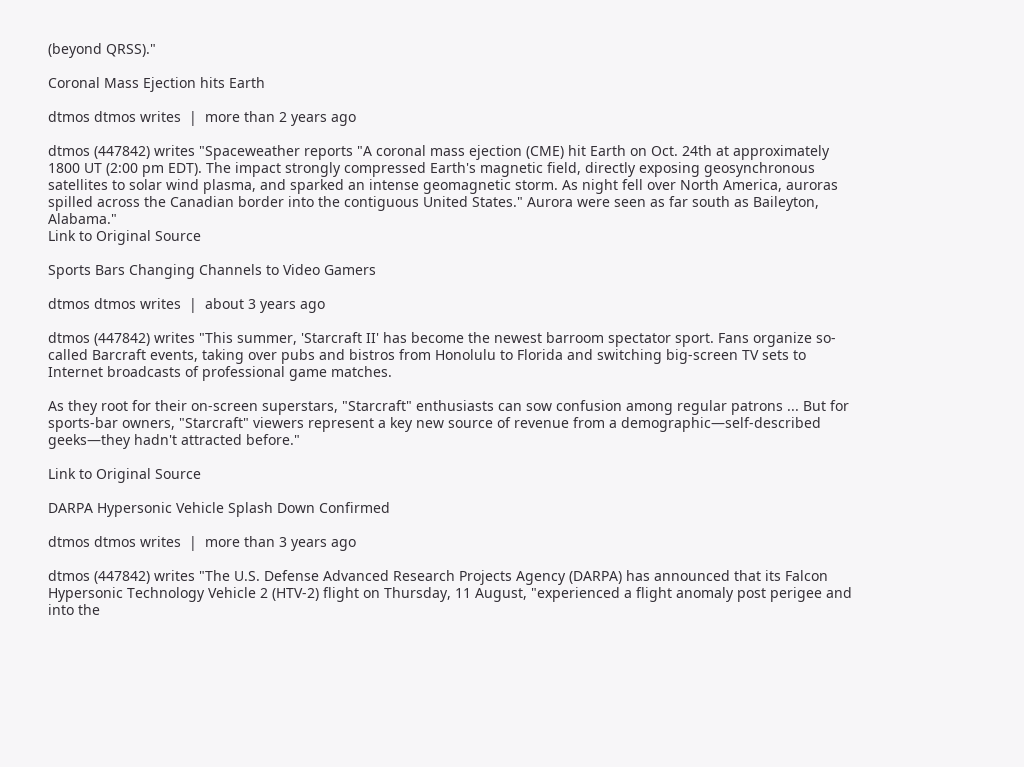(beyond QRSS)."

Coronal Mass Ejection hits Earth

dtmos dtmos writes  |  more than 2 years ago

dtmos (447842) writes "Spaceweather reports "A coronal mass ejection (CME) hit Earth on Oct. 24th at approximately 1800 UT (2:00 pm EDT). The impact strongly compressed Earth's magnetic field, directly exposing geosynchronous satellites to solar wind plasma, and sparked an intense geomagnetic storm. As night fell over North America, auroras spilled across the Canadian border into the contiguous United States." Aurora were seen as far south as Baileyton, Alabama."
Link to Original Source

Sports Bars Changing Channels to Video Gamers

dtmos dtmos writes  |  about 3 years ago

dtmos (447842) writes "This summer, 'Starcraft II' has become the newest barroom spectator sport. Fans organize so-called Barcraft events, taking over pubs and bistros from Honolulu to Florida and switching big-screen TV sets to Internet broadcasts of professional game matches.

As they root for their on-screen superstars, "Starcraft" enthusiasts can sow confusion among regular patrons ... But for sports-bar owners, "Starcraft" viewers represent a key new source of revenue from a demographic—self-described geeks—they hadn't attracted before."

Link to Original Source

DARPA Hypersonic Vehicle Splash Down Confirmed

dtmos dtmos writes  |  more than 3 years ago

dtmos (447842) writes "The U.S. Defense Advanced Research Projects Agency (DARPA) has announced that its Falcon Hypersonic Technology Vehicle 2 (HTV-2) flight on Thursday, 11 August, "experienced a flight anomaly post perigee and into the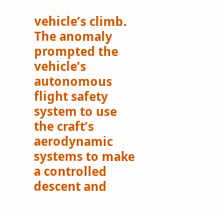vehicle’s climb. The anomaly prompted the vehicle’s autonomous flight safety system to use the craft’s aerodynamic systems to make a controlled descent and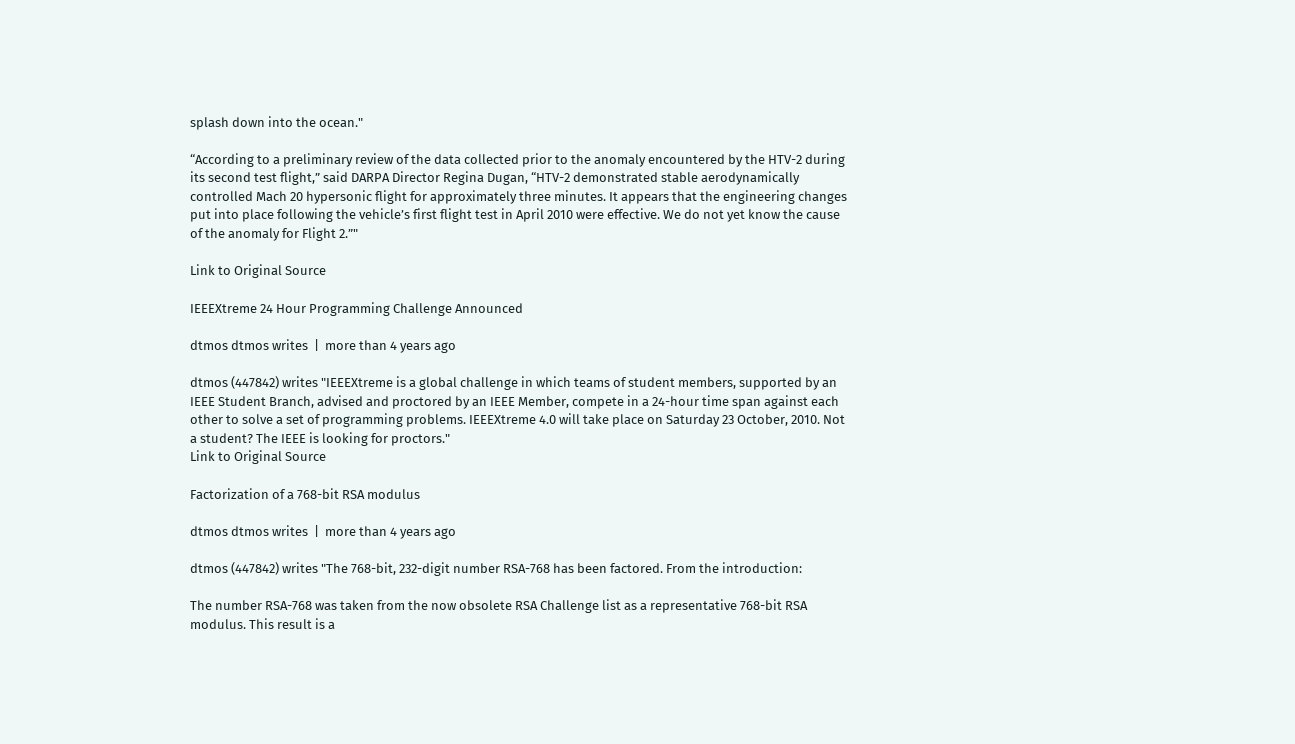splash down into the ocean."

“According to a preliminary review of the data collected prior to the anomaly encountered by the HTV-2 during its second test flight,” said DARPA Director Regina Dugan, “HTV-2 demonstrated stable aerodynamically controlled Mach 20 hypersonic flight for approximately three minutes. It appears that the engineering changes put into place following the vehicle’s first flight test in April 2010 were effective. We do not yet know the cause of the anomaly for Flight 2.”"

Link to Original Source

IEEEXtreme 24 Hour Programming Challenge Announced

dtmos dtmos writes  |  more than 4 years ago

dtmos (447842) writes "IEEEXtreme is a global challenge in which teams of student members, supported by an IEEE Student Branch, advised and proctored by an IEEE Member, compete in a 24-hour time span against each other to solve a set of programming problems. IEEEXtreme 4.0 will take place on Saturday 23 October, 2010. Not a student? The IEEE is looking for proctors."
Link to Original Source

Factorization of a 768-bit RSA modulus

dtmos dtmos writes  |  more than 4 years ago

dtmos (447842) writes "The 768-bit, 232-digit number RSA-768 has been factored. From the introduction:

The number RSA-768 was taken from the now obsolete RSA Challenge list as a representative 768-bit RSA modulus. This result is a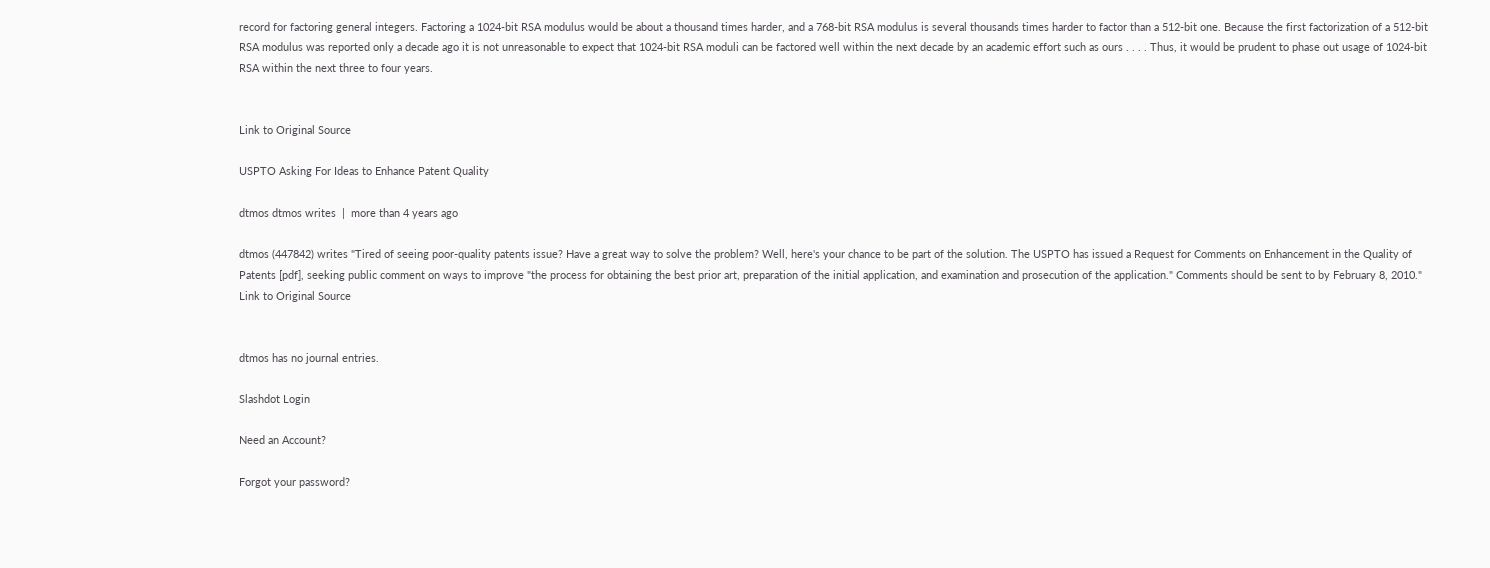record for factoring general integers. Factoring a 1024-bit RSA modulus would be about a thousand times harder, and a 768-bit RSA modulus is several thousands times harder to factor than a 512-bit one. Because the first factorization of a 512-bit RSA modulus was reported only a decade ago it is not unreasonable to expect that 1024-bit RSA moduli can be factored well within the next decade by an academic effort such as ours . . . . Thus, it would be prudent to phase out usage of 1024-bit RSA within the next three to four years.


Link to Original Source

USPTO Asking For Ideas to Enhance Patent Quality

dtmos dtmos writes  |  more than 4 years ago

dtmos (447842) writes "Tired of seeing poor-quality patents issue? Have a great way to solve the problem? Well, here's your chance to be part of the solution. The USPTO has issued a Request for Comments on Enhancement in the Quality of Patents [pdf], seeking public comment on ways to improve "the process for obtaining the best prior art, preparation of the initial application, and examination and prosecution of the application." Comments should be sent to by February 8, 2010."
Link to Original Source


dtmos has no journal entries.

Slashdot Login

Need an Account?

Forgot your password?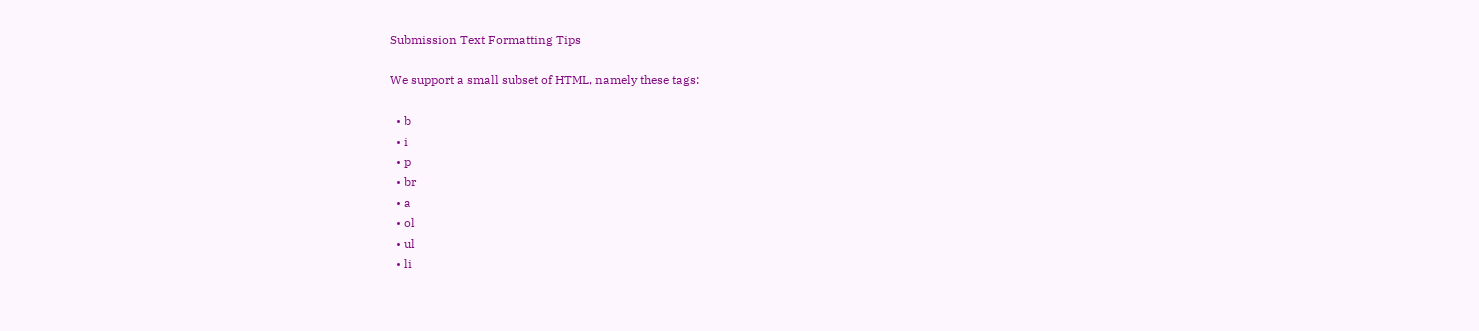Submission Text Formatting Tips

We support a small subset of HTML, namely these tags:

  • b
  • i
  • p
  • br
  • a
  • ol
  • ul
  • li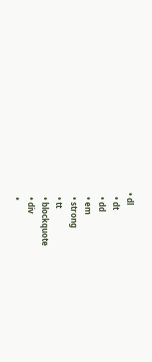• dl
  • dt
  • dd
  • em
  • strong
  • tt
  • blockquote
  • div
  •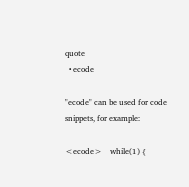quote
  • ecode

"ecode" can be used for code snippets, for example:

<ecode>    while(1) {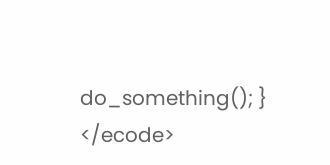do_something(); } </ecode>